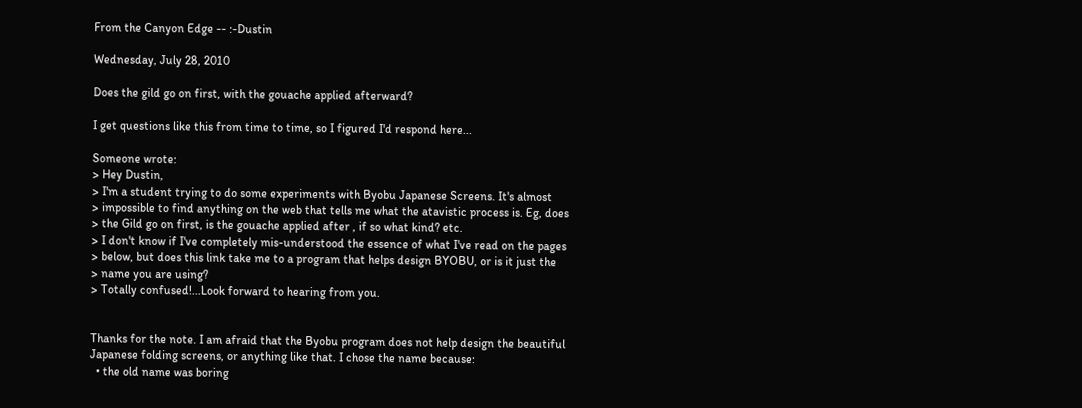From the Canyon Edge -- :-Dustin

Wednesday, July 28, 2010

Does the gild go on first, with the gouache applied afterward?

I get questions like this from time to time, so I figured I'd respond here...

Someone wrote:
> Hey Dustin,
> I'm a student trying to do some experiments with Byobu Japanese Screens. It's almost
> impossible to find anything on the web that tells me what the atavistic process is. Eg, does
> the Gild go on first, is the gouache applied after , if so what kind? etc.
> I don't know if I've completely mis-understood the essence of what I've read on the pages
> below, but does this link take me to a program that helps design BYOBU, or is it just the
> name you are using?
> Totally confused!...Look forward to hearing from you.


Thanks for the note. I am afraid that the Byobu program does not help design the beautiful Japanese folding screens, or anything like that. I chose the name because:
  • the old name was boring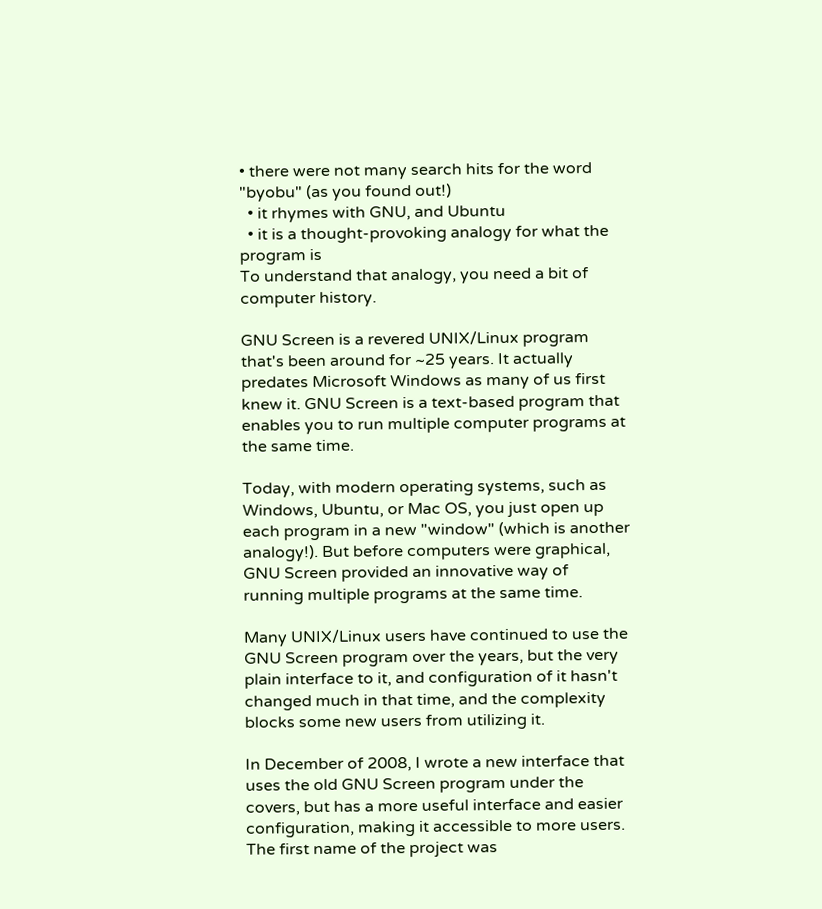• there were not many search hits for the word "byobu" (as you found out!)
  • it rhymes with GNU, and Ubuntu
  • it is a thought-provoking analogy for what the program is
To understand that analogy, you need a bit of computer history.

GNU Screen is a revered UNIX/Linux program that's been around for ~25 years. It actually predates Microsoft Windows as many of us first knew it. GNU Screen is a text-based program that enables you to run multiple computer programs at the same time.

Today, with modern operating systems, such as Windows, Ubuntu, or Mac OS, you just open up each program in a new "window" (which is another analogy!). But before computers were graphical, GNU Screen provided an innovative way of running multiple programs at the same time.

Many UNIX/Linux users have continued to use the GNU Screen program over the years, but the very plain interface to it, and configuration of it hasn't changed much in that time, and the complexity blocks some new users from utilizing it.

In December of 2008, I wrote a new interface that uses the old GNU Screen program under the covers, but has a more useful interface and easier configuration, making it accessible to more users. The first name of the project was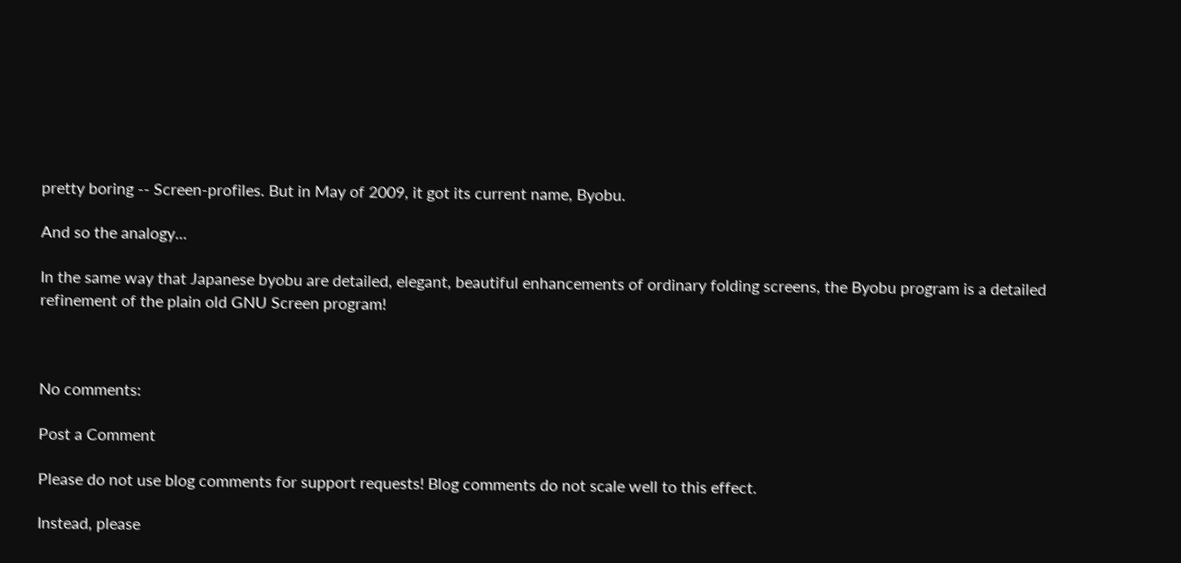pretty boring -- Screen-profiles. But in May of 2009, it got its current name, Byobu.

And so the analogy...

In the same way that Japanese byobu are detailed, elegant, beautiful enhancements of ordinary folding screens, the Byobu program is a detailed refinement of the plain old GNU Screen program!



No comments:

Post a Comment

Please do not use blog comments for support requests! Blog comments do not scale well to this effect.

Instead, please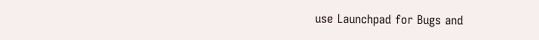use Launchpad for Bugs and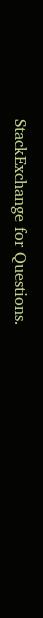StackExchange for Questions.